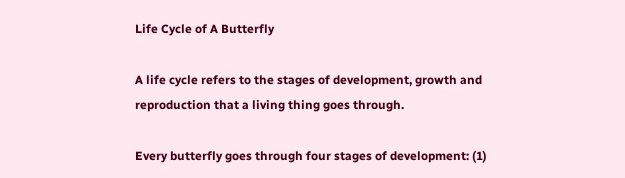Life Cycle of A Butterfly

A life cycle refers to the stages of development, growth and reproduction that a living thing goes through.

Every butterfly goes through four stages of development: (1)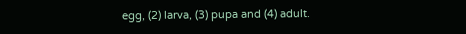egg, (2) larva, (3) pupa and (4) adult.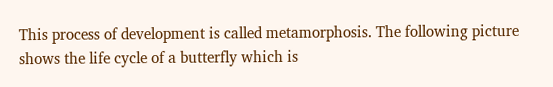This process of development is called metamorphosis. The following picture shows the life cycle of a butterfly which is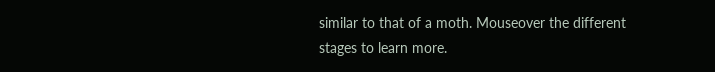similar to that of a moth. Mouseover the different stages to learn more.